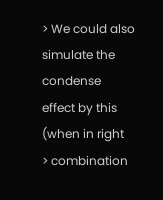> We could also simulate the condense effect by this (when in right
> combination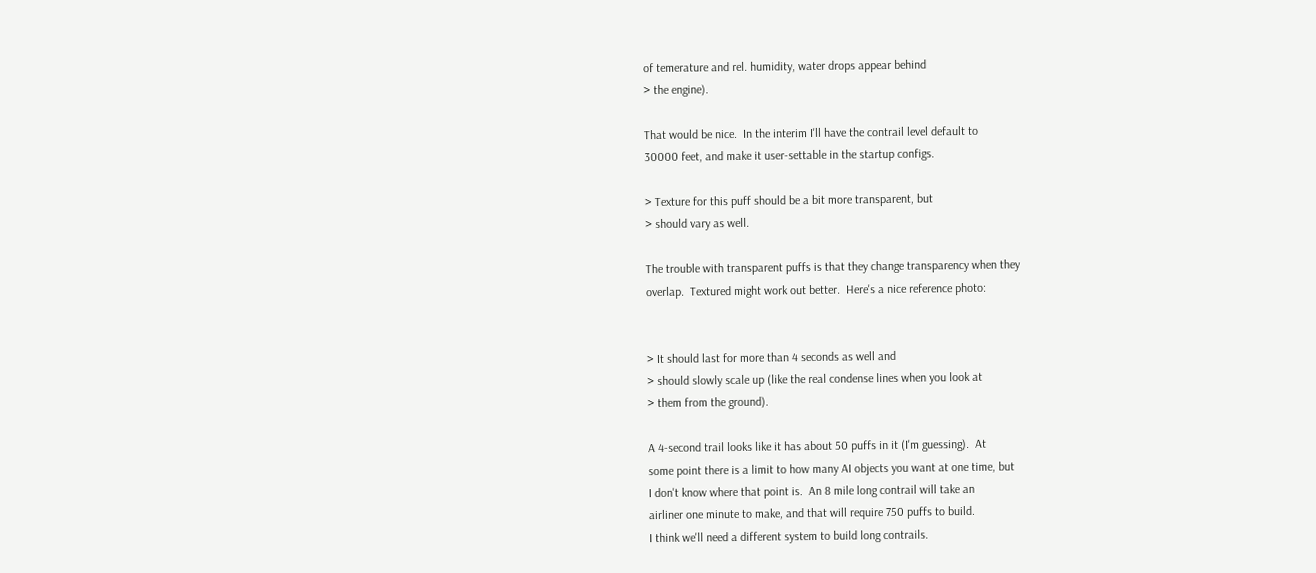of temerature and rel. humidity, water drops appear behind
> the engine).

That would be nice.  In the interim I'll have the contrail level default to
30000 feet, and make it user-settable in the startup configs.

> Texture for this puff should be a bit more transparent, but
> should vary as well.

The trouble with transparent puffs is that they change transparency when they
overlap.  Textured might work out better.  Here's a nice reference photo:


> It should last for more than 4 seconds as well and
> should slowly scale up (like the real condense lines when you look at
> them from the ground).

A 4-second trail looks like it has about 50 puffs in it (I'm guessing).  At
some point there is a limit to how many AI objects you want at one time, but
I don't know where that point is.  An 8 mile long contrail will take an
airliner one minute to make, and that will require 750 puffs to build.
I think we'll need a different system to build long contrails.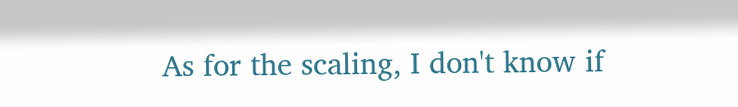As for the scaling, I don't know if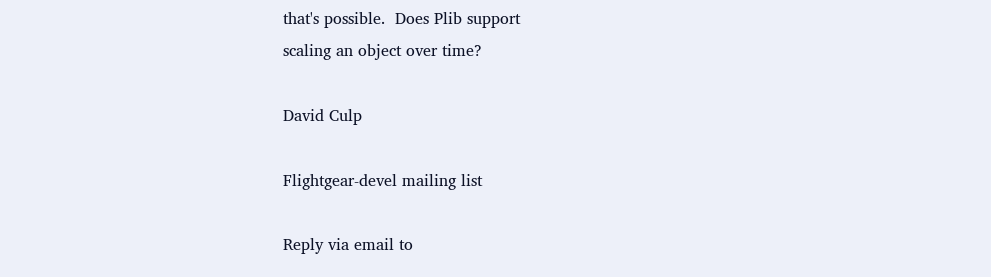that's possible.  Does Plib support
scaling an object over time?

David Culp

Flightgear-devel mailing list

Reply via email to